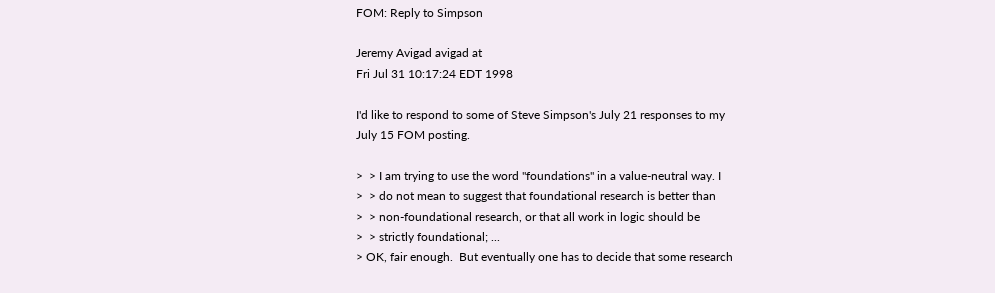FOM: Reply to Simpson

Jeremy Avigad avigad at
Fri Jul 31 10:17:24 EDT 1998

I'd like to respond to some of Steve Simpson's July 21 responses to my
July 15 FOM posting.

>  > I am trying to use the word "foundations" in a value-neutral way. I
>  > do not mean to suggest that foundational research is better than
>  > non-foundational research, or that all work in logic should be
>  > strictly foundational; ...
> OK, fair enough.  But eventually one has to decide that some research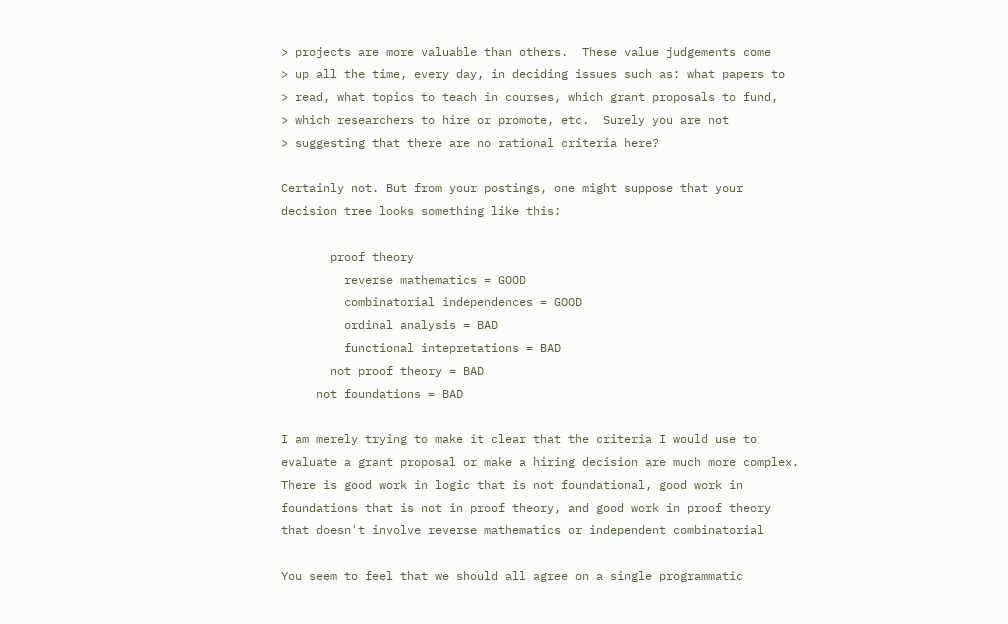> projects are more valuable than others.  These value judgements come
> up all the time, every day, in deciding issues such as: what papers to
> read, what topics to teach in courses, which grant proposals to fund,
> which researchers to hire or promote, etc.  Surely you are not
> suggesting that there are no rational criteria here?

Certainly not. But from your postings, one might suppose that your
decision tree looks something like this:

       proof theory
         reverse mathematics = GOOD
         combinatorial independences = GOOD
         ordinal analysis = BAD
         functional intepretations = BAD
       not proof theory = BAD
     not foundations = BAD

I am merely trying to make it clear that the criteria I would use to
evaluate a grant proposal or make a hiring decision are much more complex.
There is good work in logic that is not foundational, good work in
foundations that is not in proof theory, and good work in proof theory
that doesn't involve reverse mathematics or independent combinatorial

You seem to feel that we should all agree on a single programmatic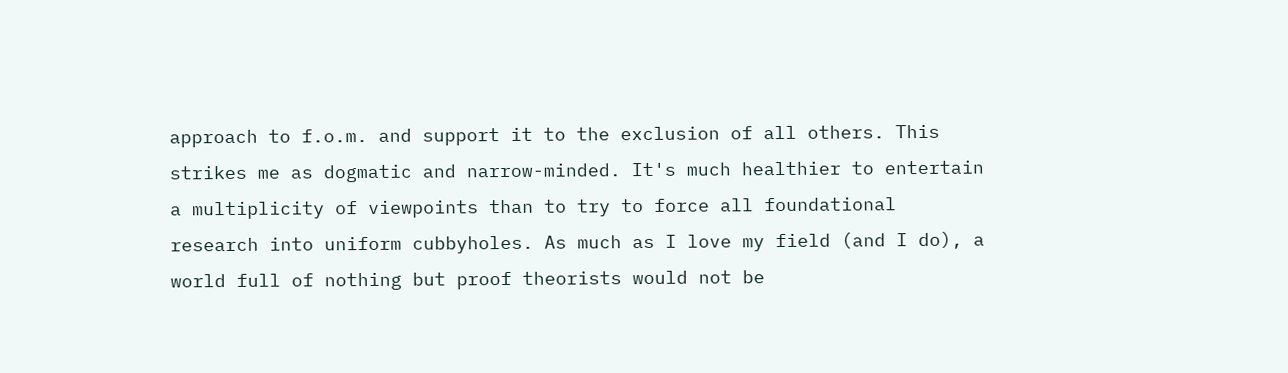approach to f.o.m. and support it to the exclusion of all others. This
strikes me as dogmatic and narrow-minded. It's much healthier to entertain
a multiplicity of viewpoints than to try to force all foundational
research into uniform cubbyholes. As much as I love my field (and I do), a
world full of nothing but proof theorists would not be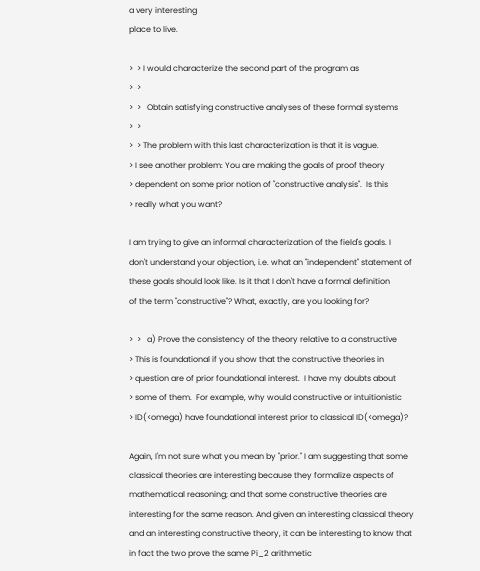a very interesting
place to live.

>  > I would characterize the second part of the program as
>  >
>  >   Obtain satisfying constructive analyses of these formal systems
>  >
>  > The problem with this last characterization is that it is vague.
> I see another problem: You are making the goals of proof theory
> dependent on some prior notion of "constructive analysis".  Is this
> really what you want?

I am trying to give an informal characterization of the field's goals. I
don't understand your objection, i.e. what an "independent" statement of
these goals should look like. Is it that I don't have a formal definition
of the term "constructive"? What, exactly, are you looking for?

>  >   a) Prove the consistency of the theory relative to a constructive
> This is foundational if you show that the constructive theories in
> question are of prior foundational interest.  I have my doubts about
> some of them.  For example, why would constructive or intuitionistic
> ID(<omega) have foundational interest prior to classical ID(<omega)?

Again, I'm not sure what you mean by "prior." I am suggesting that some
classical theories are interesting because they formalize aspects of
mathematical reasoning; and that some constructive theories are
interesting for the same reason. And given an interesting classical theory
and an interesting constructive theory, it can be interesting to know that
in fact the two prove the same Pi_2 arithmetic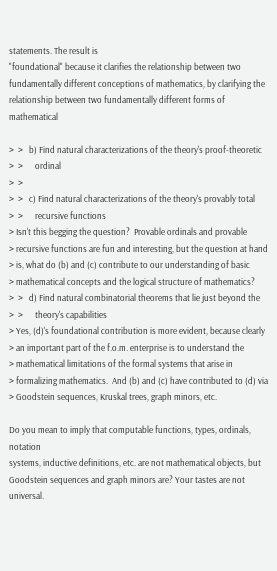statements. The result is
"foundational" because it clarifies the relationship between two
fundamentally different conceptions of mathematics, by clarifying the
relationship between two fundamentally different forms of mathematical

>  >   b) Find natural characterizations of the theory's proof-theoretic
>  >      ordinal
>  >
>  >   c) Find natural characterizations of the theory's provably total
>  >      recursive functions
> Isn't this begging the question?  Provable ordinals and provable
> recursive functions are fun and interesting, but the question at hand
> is, what do (b) and (c) contribute to our understanding of basic
> mathematical concepts and the logical structure of mathematics?
>  >   d) Find natural combinatorial theorems that lie just beyond the
>  >      theory's capabilities
> Yes, (d)'s foundational contribution is more evident, because clearly
> an important part of the f.o.m. enterprise is to understand the
> mathematical limitations of the formal systems that arise in
> formalizing mathematics.  And (b) and (c) have contributed to (d) via
> Goodstein sequences, Kruskal trees, graph minors, etc.

Do you mean to imply that computable functions, types, ordinals, notation
systems, inductive definitions, etc. are not mathematical objects, but
Goodstein sequences and graph minors are? Your tastes are not universal.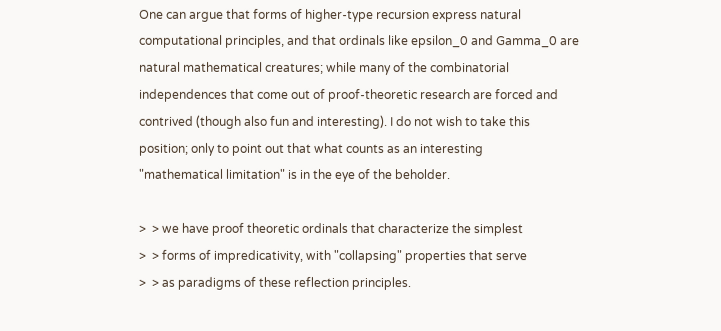One can argue that forms of higher-type recursion express natural
computational principles, and that ordinals like epsilon_0 and Gamma_0 are
natural mathematical creatures; while many of the combinatorial
independences that come out of proof-theoretic research are forced and
contrived (though also fun and interesting). I do not wish to take this
position; only to point out that what counts as an interesting
"mathematical limitation" is in the eye of the beholder.

>  > we have proof theoretic ordinals that characterize the simplest
>  > forms of impredicativity, with "collapsing" properties that serve
>  > as paradigms of these reflection principles.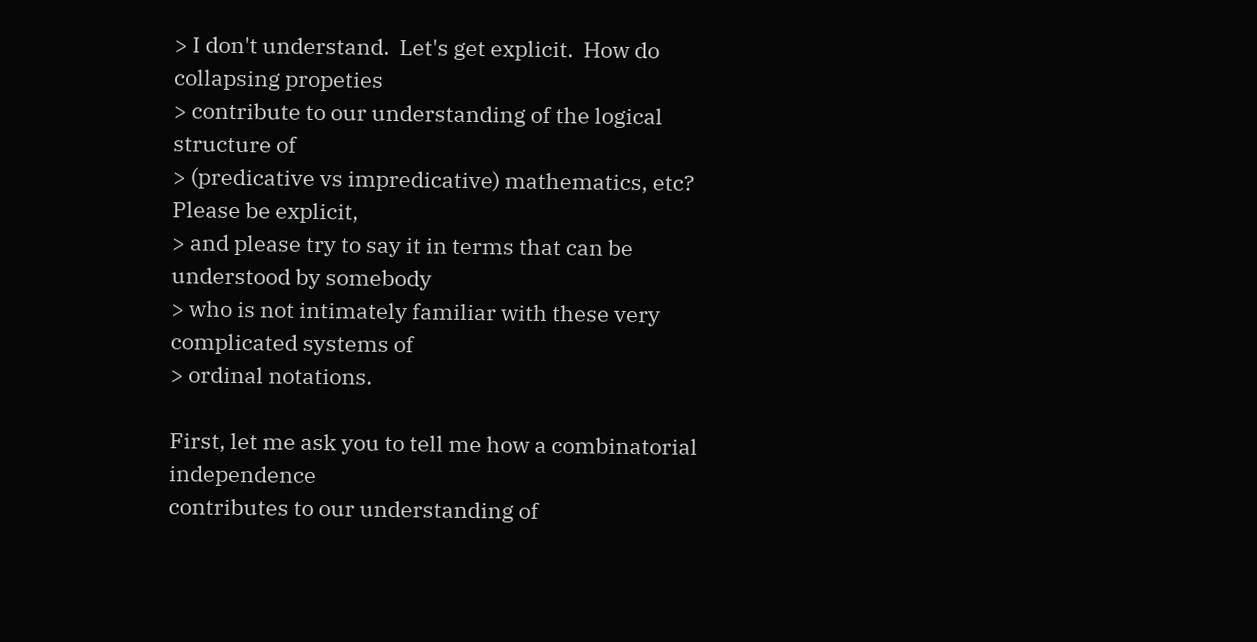> I don't understand.  Let's get explicit.  How do collapsing propeties
> contribute to our understanding of the logical structure of
> (predicative vs impredicative) mathematics, etc?  Please be explicit,
> and please try to say it in terms that can be understood by somebody
> who is not intimately familiar with these very complicated systems of
> ordinal notations.

First, let me ask you to tell me how a combinatorial independence
contributes to our understanding of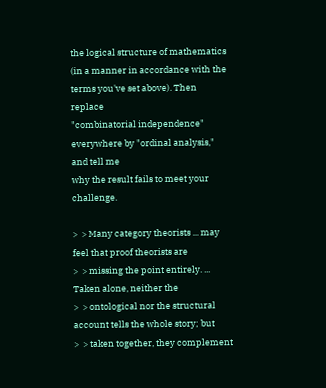the logical structure of mathematics
(in a manner in accordance with the terms you've set above). Then replace
"combinatorial independence" everywhere by "ordinal analysis," and tell me
why the result fails to meet your challenge.

>  > Many category theorists ... may feel that proof theorists are
>  > missing the point entirely. ...  Taken alone, neither the
>  > ontological nor the structural account tells the whole story; but
>  > taken together, they complement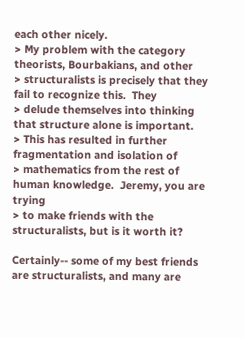each other nicely.
> My problem with the category theorists, Bourbakians, and other
> structuralists is precisely that they fail to recognize this.  They
> delude themselves into thinking that structure alone is important.
> This has resulted in further fragmentation and isolation of
> mathematics from the rest of human knowledge.  Jeremy, you are trying
> to make friends with the structuralists, but is it worth it?

Certainly-- some of my best friends are structuralists, and many are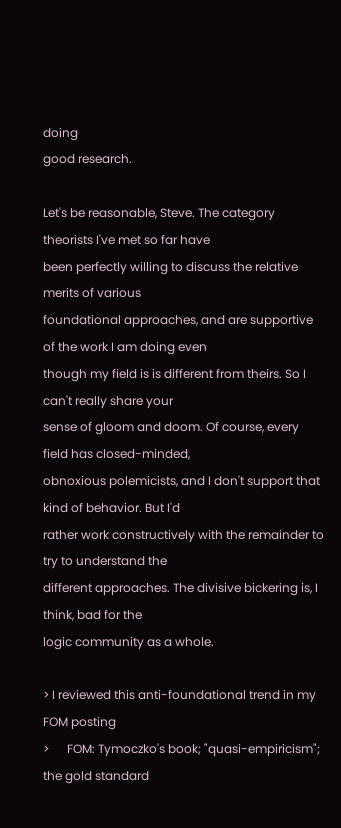doing
good research.

Let's be reasonable, Steve. The category theorists I've met so far have
been perfectly willing to discuss the relative merits of various
foundational approaches, and are supportive of the work I am doing even
though my field is is different from theirs. So I can't really share your
sense of gloom and doom. Of course, every field has closed-minded,
obnoxious polemicists, and I don't support that kind of behavior. But I'd
rather work constructively with the remainder to try to understand the
different approaches. The divisive bickering is, I think, bad for the
logic community as a whole.

> I reviewed this anti-foundational trend in my FOM posting
>      FOM: Tymoczko's book; "quasi-empiricism"; the gold standard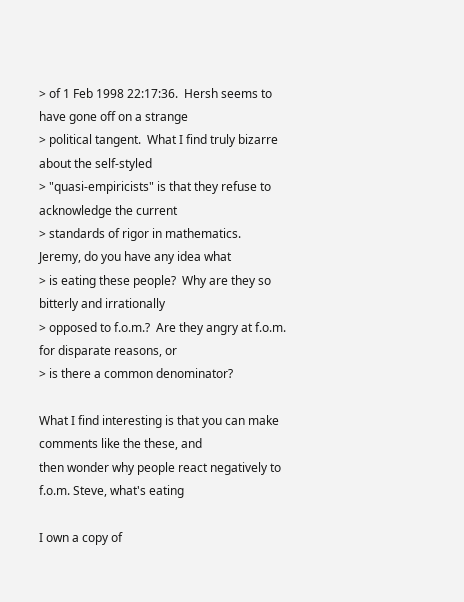> of 1 Feb 1998 22:17:36.  Hersh seems to have gone off on a strange
> political tangent.  What I find truly bizarre about the self-styled
> "quasi-empiricists" is that they refuse to acknowledge the current
> standards of rigor in mathematics.  Jeremy, do you have any idea what
> is eating these people?  Why are they so bitterly and irrationally
> opposed to f.o.m.?  Are they angry at f.o.m. for disparate reasons, or
> is there a common denominator?

What I find interesting is that you can make comments like the these, and
then wonder why people react negatively to f.o.m. Steve, what's eating

I own a copy of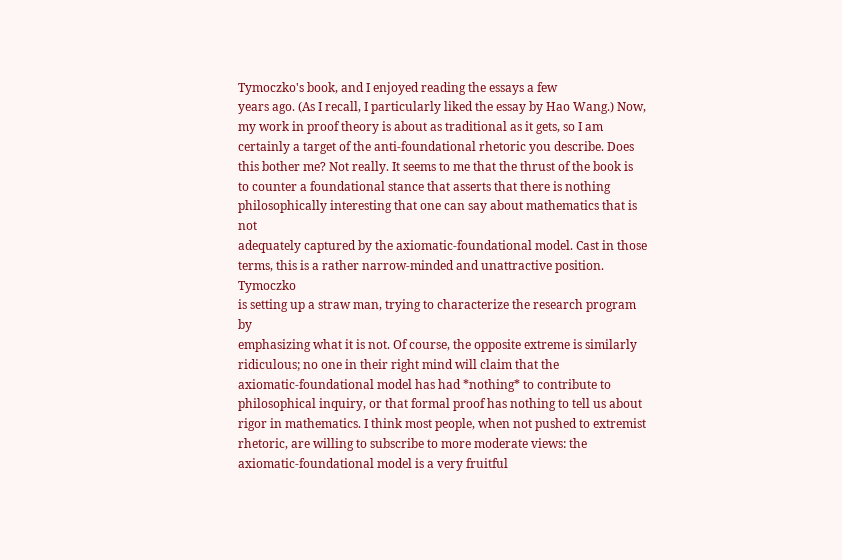Tymoczko's book, and I enjoyed reading the essays a few
years ago. (As I recall, I particularly liked the essay by Hao Wang.) Now,
my work in proof theory is about as traditional as it gets, so I am
certainly a target of the anti-foundational rhetoric you describe. Does
this bother me? Not really. It seems to me that the thrust of the book is
to counter a foundational stance that asserts that there is nothing
philosophically interesting that one can say about mathematics that is not
adequately captured by the axiomatic-foundational model. Cast in those
terms, this is a rather narrow-minded and unattractive position. Tymoczko
is setting up a straw man, trying to characterize the research program by
emphasizing what it is not. Of course, the opposite extreme is similarly
ridiculous; no one in their right mind will claim that the
axiomatic-foundational model has had *nothing* to contribute to
philosophical inquiry, or that formal proof has nothing to tell us about
rigor in mathematics. I think most people, when not pushed to extremist
rhetoric, are willing to subscribe to more moderate views: the
axiomatic-foundational model is a very fruitful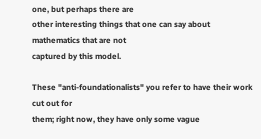one, but perhaps there are
other interesting things that one can say about mathematics that are not
captured by this model.

These "anti-foundationalists" you refer to have their work cut out for
them; right now, they have only some vague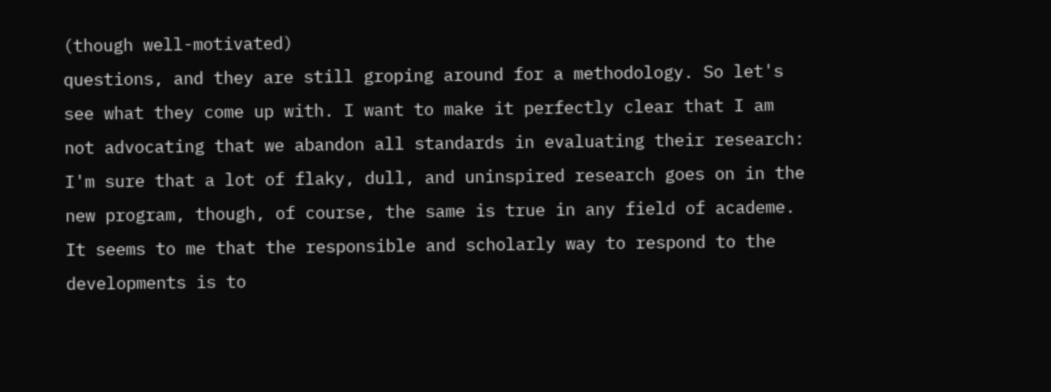(though well-motivated)
questions, and they are still groping around for a methodology. So let's
see what they come up with. I want to make it perfectly clear that I am
not advocating that we abandon all standards in evaluating their research:
I'm sure that a lot of flaky, dull, and uninspired research goes on in the
new program, though, of course, the same is true in any field of academe.
It seems to me that the responsible and scholarly way to respond to the
developments is to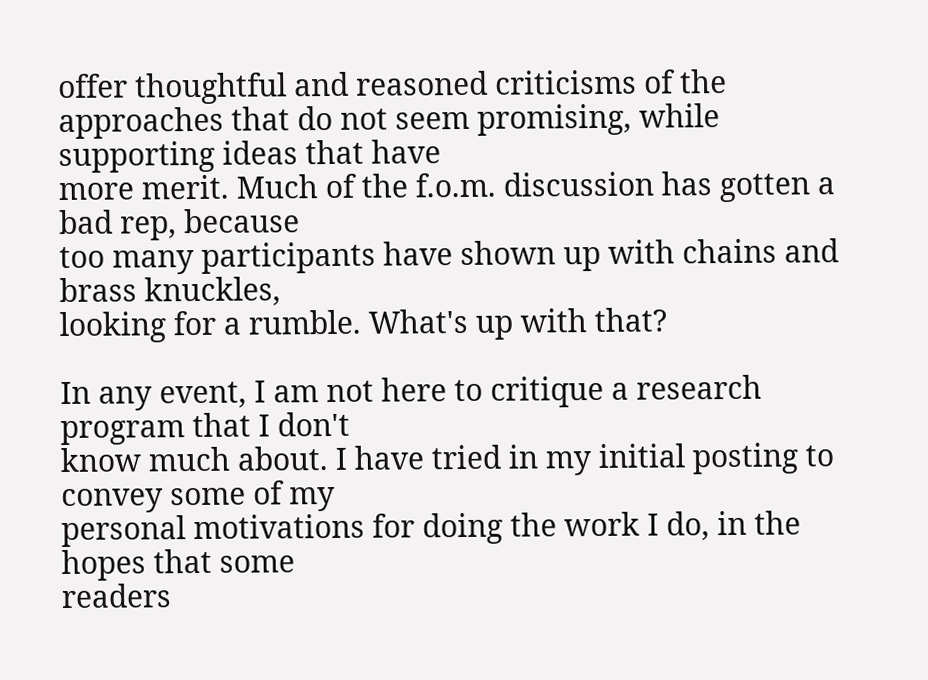offer thoughtful and reasoned criticisms of the
approaches that do not seem promising, while supporting ideas that have
more merit. Much of the f.o.m. discussion has gotten a bad rep, because
too many participants have shown up with chains and brass knuckles,
looking for a rumble. What's up with that?

In any event, I am not here to critique a research program that I don't
know much about. I have tried in my initial posting to convey some of my
personal motivations for doing the work I do, in the hopes that some
readers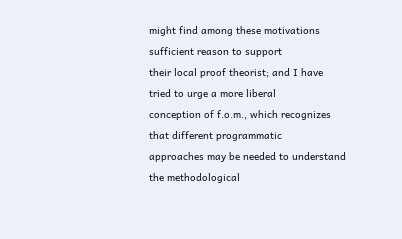might find among these motivations sufficient reason to support
their local proof theorist; and I have tried to urge a more liberal
conception of f.o.m., which recognizes that different programmatic
approaches may be needed to understand the methodological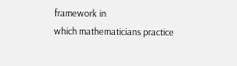framework in
which mathematicians practice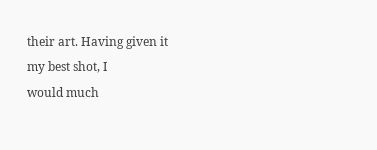their art. Having given it my best shot, I
would much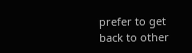prefer to get back to other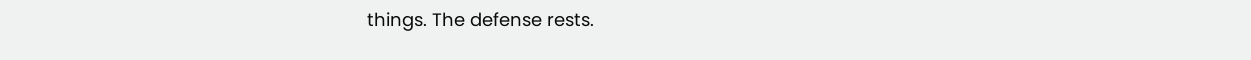things. The defense rests.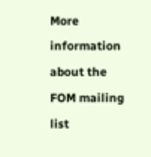More information about the FOM mailing list